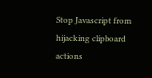Stop Javascript from hijacking clipboard actions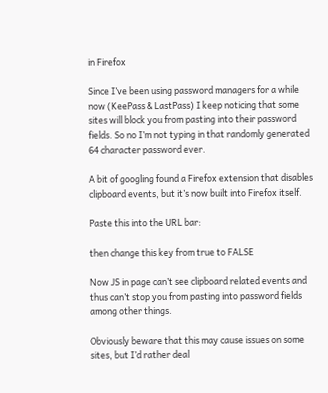in Firefox

Since I’ve been using password managers for a while now (KeePass & LastPass) I keep noticing that some sites will block you from pasting into their password fields. So no I’m not typing in that randomly generated 64 character password ever.

A bit of googling found a Firefox extension that disables clipboard events, but it’s now built into Firefox itself.

Paste this into the URL bar:

then change this key from true to FALSE

Now JS in page can’t see clipboard related events and thus can’t stop you from pasting into password fields among other things.

Obviously beware that this may cause issues on some sites, but I’d rather deal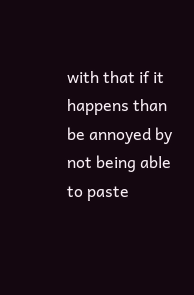with that if it happens than be annoyed by not being able to paste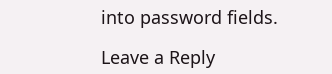into password fields.

Leave a Reply